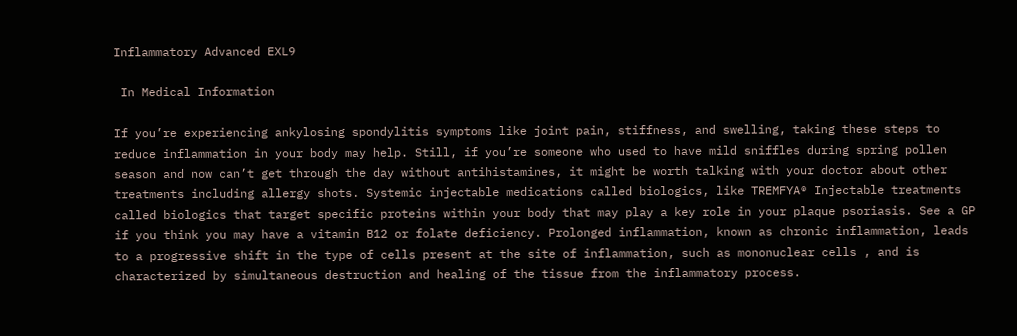Inflammatory Advanced EXL9

 In Medical Information

If you’re experiencing ankylosing spondylitis symptoms like joint pain, stiffness, and swelling, taking these steps to reduce inflammation in your body may help. Still, if you’re someone who used to have mild sniffles during spring pollen season and now can’t get through the day without antihistamines, it might be worth talking with your doctor about other treatments including allergy shots. Systemic injectable medications called biologics, like TREMFYA® Injectable treatments called biologics that target specific proteins within your body that may play a key role in your plaque psoriasis. See a GP if you think you may have a vitamin B12 or folate deficiency. Prolonged inflammation, known as chronic inflammation, leads to a progressive shift in the type of cells present at the site of inflammation, such as mononuclear cells , and is characterized by simultaneous destruction and healing of the tissue from the inflammatory process.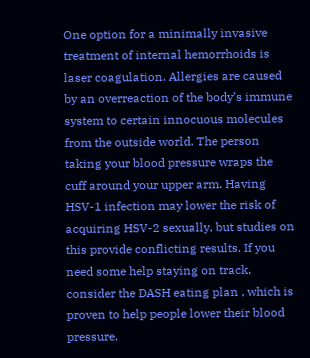One option for a minimally invasive treatment of internal hemorrhoids is laser coagulation. Allergies are caused by an overreaction of the body’s immune system to certain innocuous molecules from the outside world. The person taking your blood pressure wraps the cuff around your upper arm. Having HSV-1 infection may lower the risk of acquiring HSV-2 sexually, but studies on this provide conflicting results. If you need some help staying on track, consider the DASH eating plan , which is proven to help people lower their blood pressure.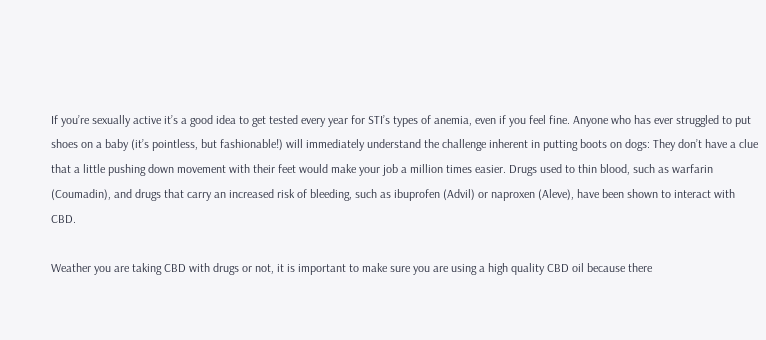If you’re sexually active it’s a good idea to get tested every year for STI’s types of anemia, even if you feel fine. Anyone who has ever struggled to put shoes on a baby (it’s pointless, but fashionable!) will immediately understand the challenge inherent in putting boots on dogs: They don’t have a clue that a little pushing down movement with their feet would make your job a million times easier. Drugs used to thin blood, such as warfarin (Coumadin), and drugs that carry an increased risk of bleeding, such as ibuprofen (Advil) or naproxen (Aleve), have been shown to interact with CBD.

Weather you are taking CBD with drugs or not, it is important to make sure you are using a high quality CBD oil because there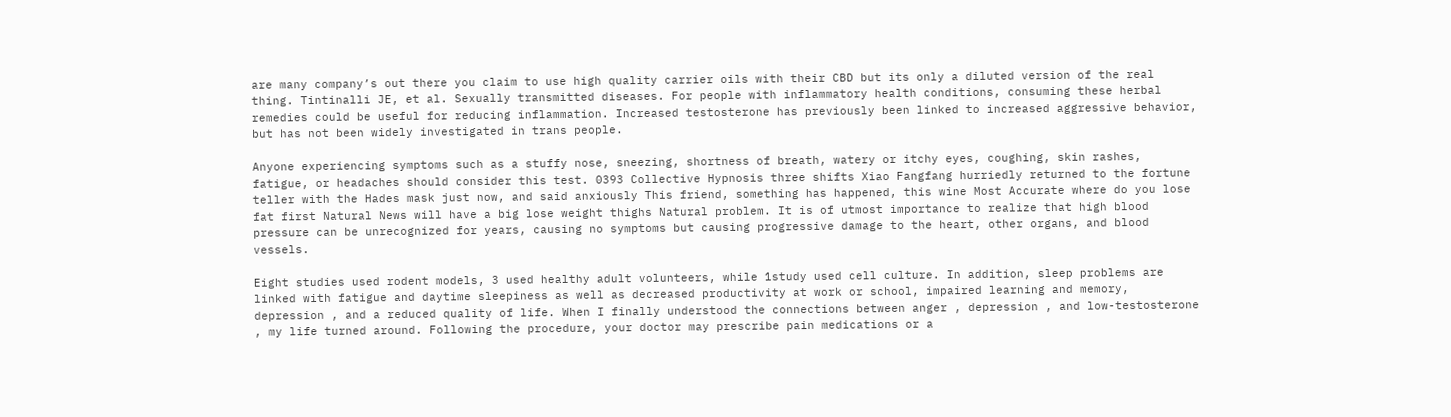are many company’s out there you claim to use high quality carrier oils with their CBD but its only a diluted version of the real thing. Tintinalli JE, et al. Sexually transmitted diseases. For people with inflammatory health conditions, consuming these herbal remedies could be useful for reducing inflammation. Increased testosterone has previously been linked to increased aggressive behavior, but has not been widely investigated in trans people.

Anyone experiencing symptoms such as a stuffy nose, sneezing, shortness of breath, watery or itchy eyes, coughing, skin rashes, fatigue, or headaches should consider this test. 0393 Collective Hypnosis three shifts Xiao Fangfang hurriedly returned to the fortune teller with the Hades mask just now, and said anxiously This friend, something has happened, this wine Most Accurate where do you lose fat first Natural News will have a big lose weight thighs Natural problem. It is of utmost importance to realize that high blood pressure can be unrecognized for years, causing no symptoms but causing progressive damage to the heart, other organs, and blood vessels.

Eight studies used rodent models, 3 used healthy adult volunteers, while 1study used cell culture. In addition, sleep problems are linked with fatigue and daytime sleepiness as well as decreased productivity at work or school, impaired learning and memory, depression , and a reduced quality of life. When I finally understood the connections between anger , depression , and low-testosterone , my life turned around. Following the procedure, your doctor may prescribe pain medications or a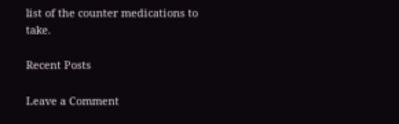list of the counter medications to take.

Recent Posts

Leave a Comment